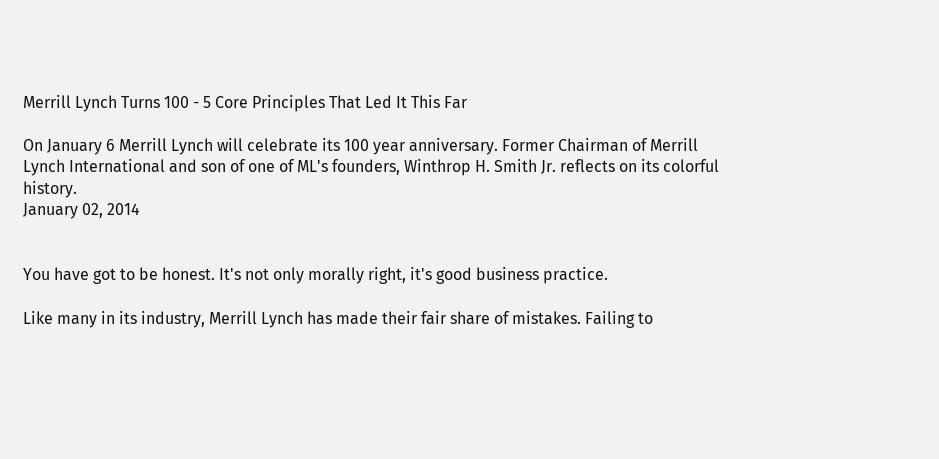Merrill Lynch Turns 100 - 5 Core Principles That Led It This Far

On January 6 Merrill Lynch will celebrate its 100 year anniversary. Former Chairman of Merrill Lynch International and son of one of ML's founders, Winthrop H. Smith Jr. reflects on its colorful history.
January 02, 2014


You have got to be honest. It's not only morally right, it's good business practice.

Like many in its industry, Merrill Lynch has made their fair share of mistakes. Failing to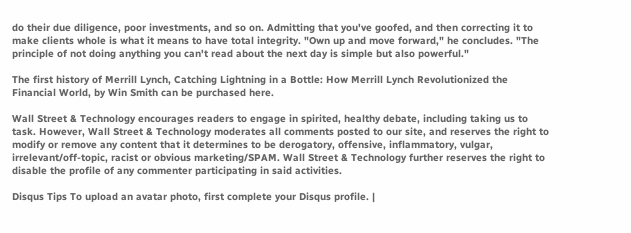do their due diligence, poor investments, and so on. Admitting that you've goofed, and then correcting it to make clients whole is what it means to have total integrity. "Own up and move forward," he concludes. "The principle of not doing anything you can't read about the next day is simple but also powerful."

The first history of Merrill Lynch, Catching Lightning in a Bottle: How Merrill Lynch Revolutionized the Financial World, by Win Smith can be purchased here.

Wall Street & Technology encourages readers to engage in spirited, healthy debate, including taking us to task. However, Wall Street & Technology moderates all comments posted to our site, and reserves the right to modify or remove any content that it determines to be derogatory, offensive, inflammatory, vulgar, irrelevant/off-topic, racist or obvious marketing/SPAM. Wall Street & Technology further reserves the right to disable the profile of any commenter participating in said activities.

Disqus Tips To upload an avatar photo, first complete your Disqus profile. |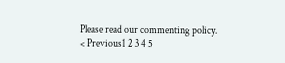Please read our commenting policy.
< Previous1 2 3 4 5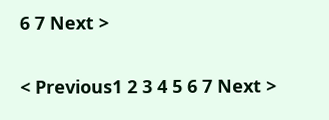6 7 Next >

< Previous1 2 3 4 5 6 7 Next >